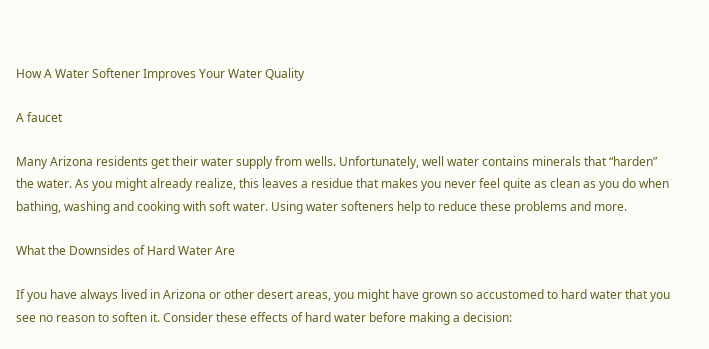How A Water Softener Improves Your Water Quality

A faucet

Many Arizona residents get their water supply from wells. Unfortunately, well water contains minerals that “harden” the water. As you might already realize, this leaves a residue that makes you never feel quite as clean as you do when bathing, washing and cooking with soft water. Using water softeners help to reduce these problems and more.

What the Downsides of Hard Water Are

If you have always lived in Arizona or other desert areas, you might have grown so accustomed to hard water that you see no reason to soften it. Consider these effects of hard water before making a decision: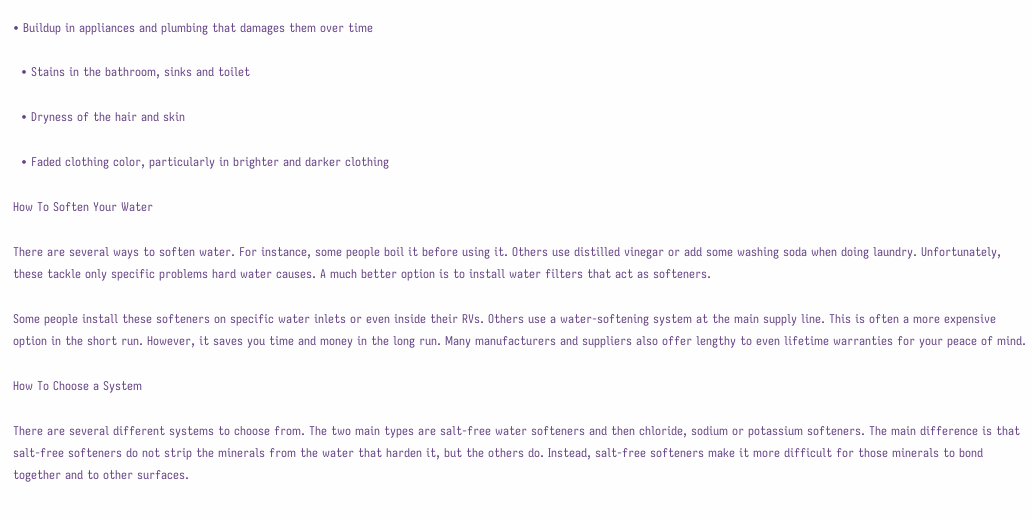• Buildup in appliances and plumbing that damages them over time

  • Stains in the bathroom, sinks and toilet

  • Dryness of the hair and skin

  • Faded clothing color, particularly in brighter and darker clothing

How To Soften Your Water

There are several ways to soften water. For instance, some people boil it before using it. Others use distilled vinegar or add some washing soda when doing laundry. Unfortunately, these tackle only specific problems hard water causes. A much better option is to install water filters that act as softeners.

Some people install these softeners on specific water inlets or even inside their RVs. Others use a water-softening system at the main supply line. This is often a more expensive option in the short run. However, it saves you time and money in the long run. Many manufacturers and suppliers also offer lengthy to even lifetime warranties for your peace of mind.

How To Choose a System

There are several different systems to choose from. The two main types are salt-free water softeners and then chloride, sodium or potassium softeners. The main difference is that salt-free softeners do not strip the minerals from the water that harden it, but the others do. Instead, salt-free softeners make it more difficult for those minerals to bond together and to other surfaces.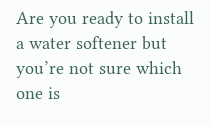Are you ready to install a water softener but you’re not sure which one is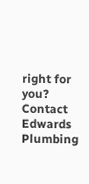right for you? Contact Edwards Plumbing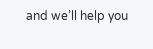and we’ll help you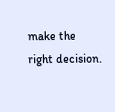make the right decision.